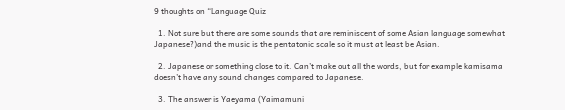9 thoughts on “Language Quiz

  1. Not sure but there are some sounds that are reminiscent of some Asian language somewhat Japanese?)and the music is the pentatonic scale so it must at least be Asian.

  2. Japanese or something close to it. Can’t make out all the words, but for example kamisama doesn’t have any sound changes compared to Japanese.

  3. The answer is Yaeyama (Yaimamuni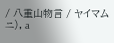/ 八重山物言 / ヤイマムニ), a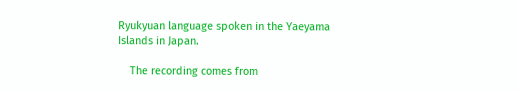Ryukyuan language spoken in the Yaeyama Islands in Japan.

    The recording comes from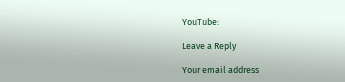YouTube:

Leave a Reply

Your email address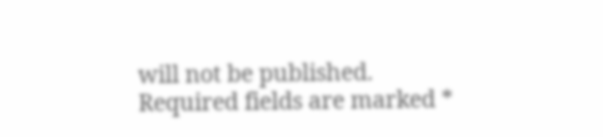will not be published. Required fields are marked *